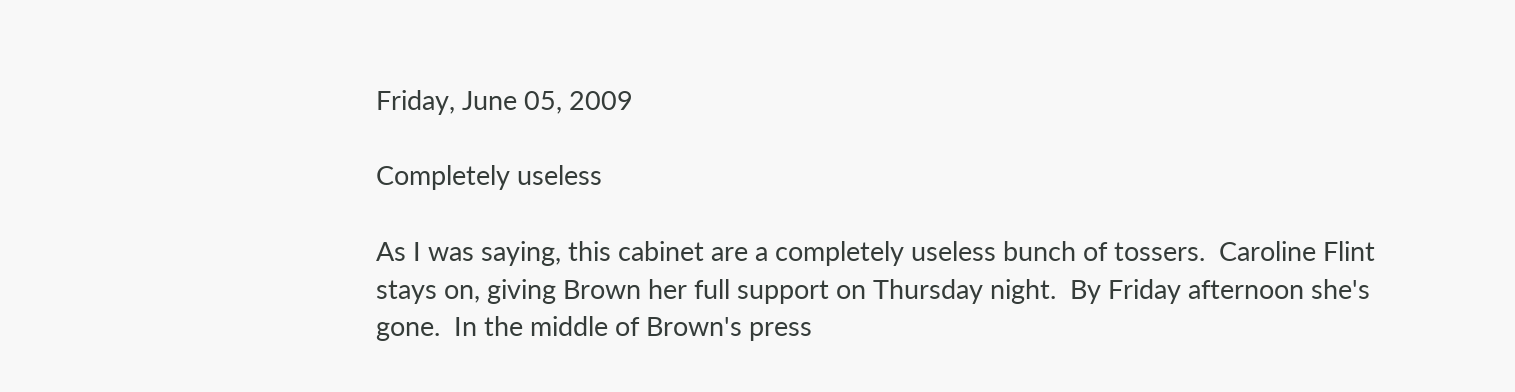Friday, June 05, 2009

Completely useless

As I was saying, this cabinet are a completely useless bunch of tossers.  Caroline Flint stays on, giving Brown her full support on Thursday night.  By Friday afternoon she's gone.  In the middle of Brown's press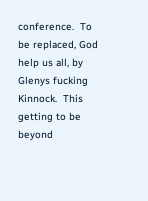conference.  To be replaced, God help us all, by Glenys fucking Kinnock.  This getting to be beyond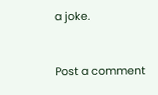a joke.


Post a comment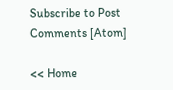Subscribe to Post Comments [Atom]

<< Home